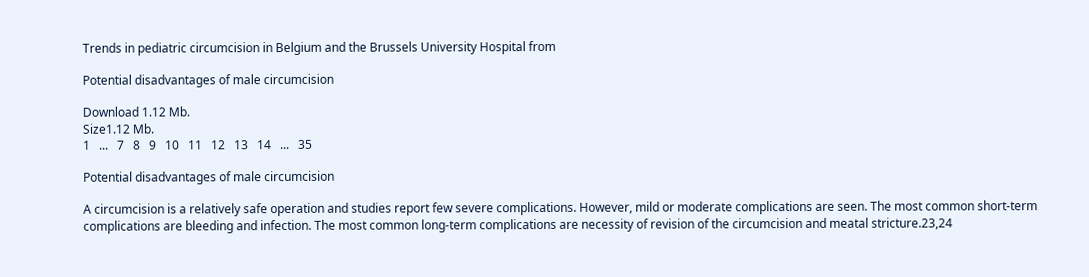Trends in pediatric circumcision in Belgium and the Brussels University Hospital from

Potential disadvantages of male circumcision

Download 1.12 Mb.
Size1.12 Mb.
1   ...   7   8   9   10   11   12   13   14   ...   35

Potential disadvantages of male circumcision

A circumcision is a relatively safe operation and studies report few severe complications. However, mild or moderate complications are seen. The most common short-term complications are bleeding and infection. The most common long-term complications are necessity of revision of the circumcision and meatal stricture.23,24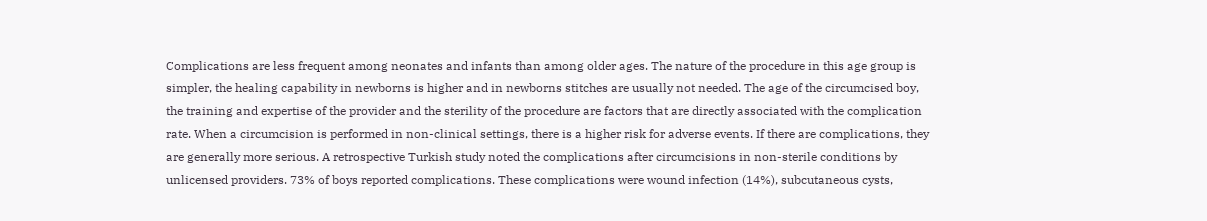Complications are less frequent among neonates and infants than among older ages. The nature of the procedure in this age group is simpler, the healing capability in newborns is higher and in newborns stitches are usually not needed. The age of the circumcised boy, the training and expertise of the provider and the sterility of the procedure are factors that are directly associated with the complication rate. When a circumcision is performed in non-clinical settings, there is a higher risk for adverse events. If there are complications, they are generally more serious. A retrospective Turkish study noted the complications after circumcisions in non-sterile conditions by unlicensed providers. 73% of boys reported complications. These complications were wound infection (14%), subcutaneous cysts,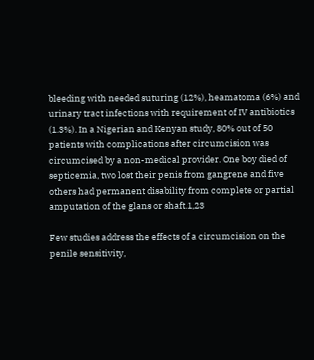bleeding with needed suturing (12%), heamatoma (6%) and urinary tract infections with requirement of IV antibiotics (1.3%). In a Nigerian and Kenyan study, 80% out of 50 patients with complications after circumcision was circumcised by a non-medical provider. One boy died of septicemia, two lost their penis from gangrene and five others had permanent disability from complete or partial amputation of the glans or shaft.1,23

Few studies address the effects of a circumcision on the penile sensitivity,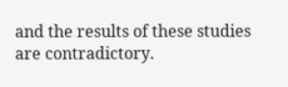and the results of these studies are contradictory.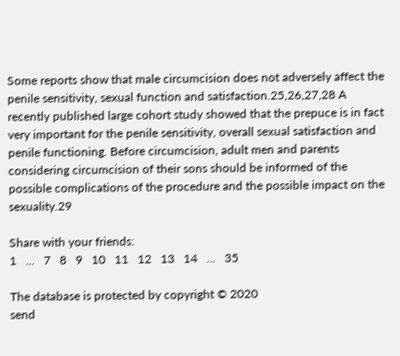Some reports show that male circumcision does not adversely affect the penile sensitivity, sexual function and satisfaction.25,26,27,28 A recently published large cohort study showed that the prepuce is in fact very important for the penile sensitivity, overall sexual satisfaction and penile functioning. Before circumcision, adult men and parents considering circumcision of their sons should be informed of the possible complications of the procedure and the possible impact on the sexuality.29

Share with your friends:
1   ...   7   8   9   10   11   12   13   14   ...   35

The database is protected by copyright © 2020
send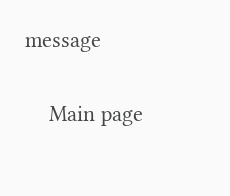message

    Main page